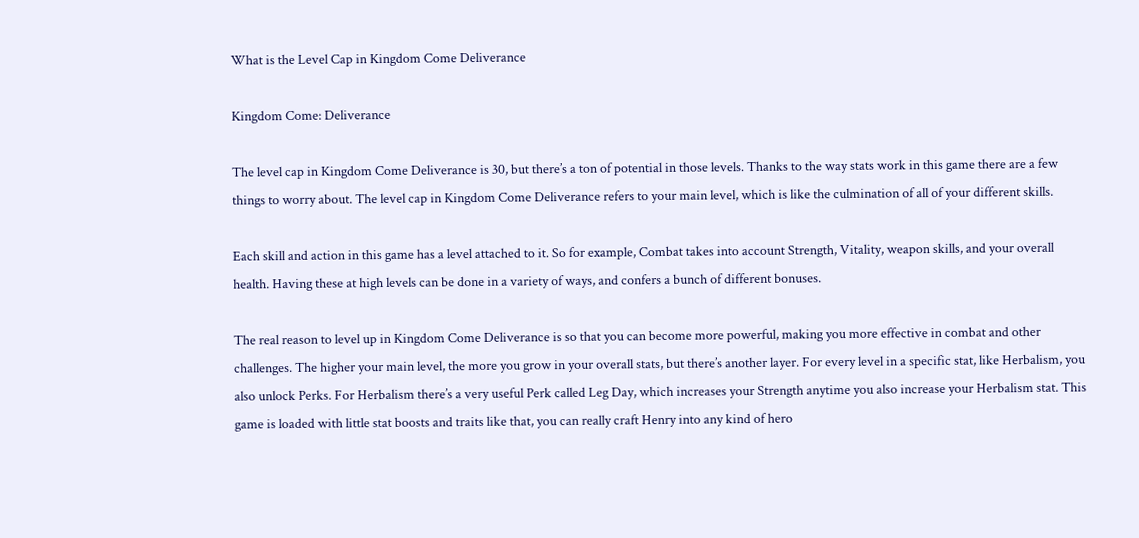What is the Level Cap in Kingdom Come Deliverance

Kingdom Come: Deliverance

The level cap in Kingdom Come Deliverance is 30, but there’s a ton of potential in those levels. Thanks to the way stats work in this game there are a few things to worry about. The level cap in Kingdom Come Deliverance refers to your main level, which is like the culmination of all of your different skills.

Each skill and action in this game has a level attached to it. So for example, Combat takes into account Strength, Vitality, weapon skills, and your overall health. Having these at high levels can be done in a variety of ways, and confers a bunch of different bonuses.

The real reason to level up in Kingdom Come Deliverance is so that you can become more powerful, making you more effective in combat and other challenges. The higher your main level, the more you grow in your overall stats, but there’s another layer. For every level in a specific stat, like Herbalism, you also unlock Perks. For Herbalism there’s a very useful Perk called Leg Day, which increases your Strength anytime you also increase your Herbalism stat. This game is loaded with little stat boosts and traits like that, you can really craft Henry into any kind of hero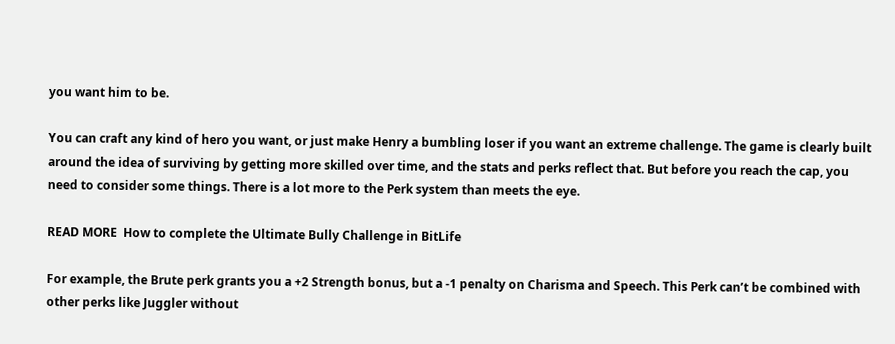you want him to be.

You can craft any kind of hero you want, or just make Henry a bumbling loser if you want an extreme challenge. The game is clearly built around the idea of surviving by getting more skilled over time, and the stats and perks reflect that. But before you reach the cap, you need to consider some things. There is a lot more to the Perk system than meets the eye.

READ MORE  How to complete the Ultimate Bully Challenge in BitLife

For example, the Brute perk grants you a +2 Strength bonus, but a -1 penalty on Charisma and Speech. This Perk can’t be combined with other perks like Juggler without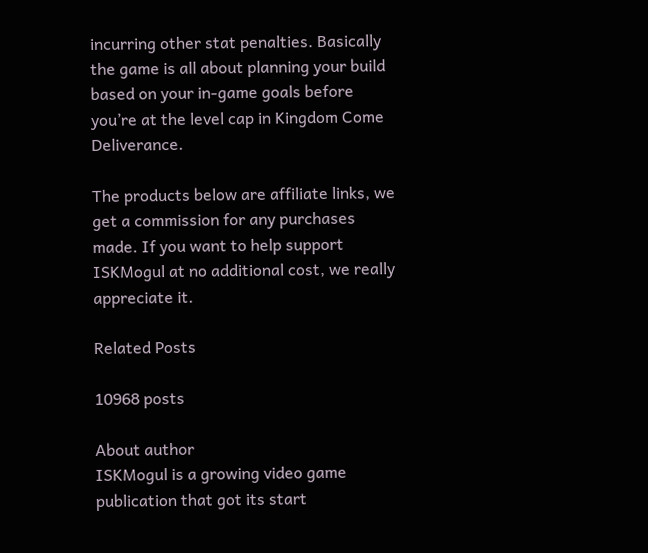incurring other stat penalties. Basically the game is all about planning your build based on your in-game goals before you’re at the level cap in Kingdom Come Deliverance.

The products below are affiliate links, we get a commission for any purchases made. If you want to help support ISKMogul at no additional cost, we really appreciate it.

Related Posts

10968 posts

About author
ISKMogul is a growing video game publication that got its start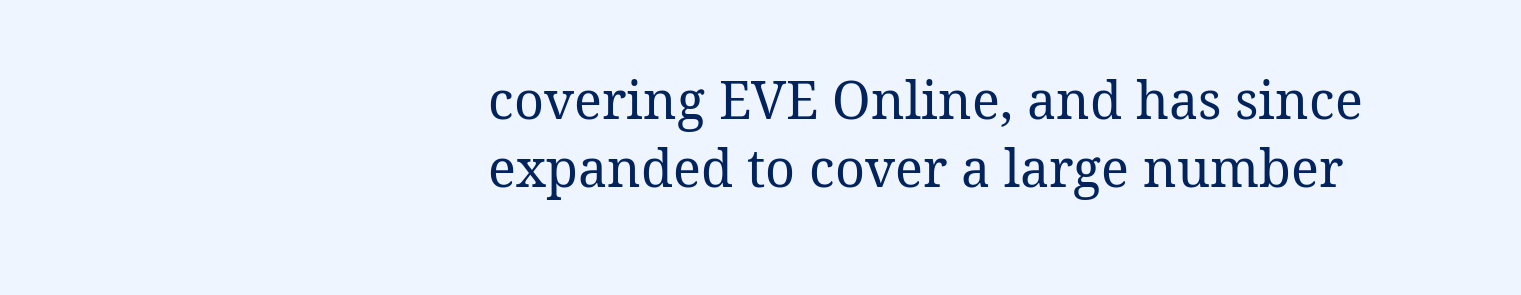covering EVE Online, and has since expanded to cover a large number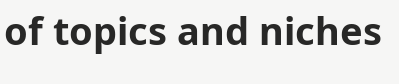of topics and niches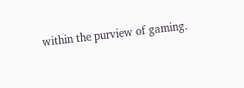within the purview of gaming.